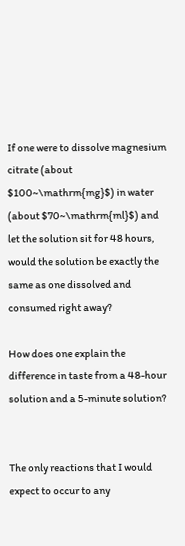If one were to dissolve magnesium citrate (about $100~\mathrm{mg}$) in water (about $70~\mathrm{ml}$) and let the solution sit for 48 hours, would the solution be exactly the same as one dissolved and consumed right away?

How does one explain the difference in taste from a 48-hour solution and a 5-minute solution?


The only reactions that I would expect to occur to any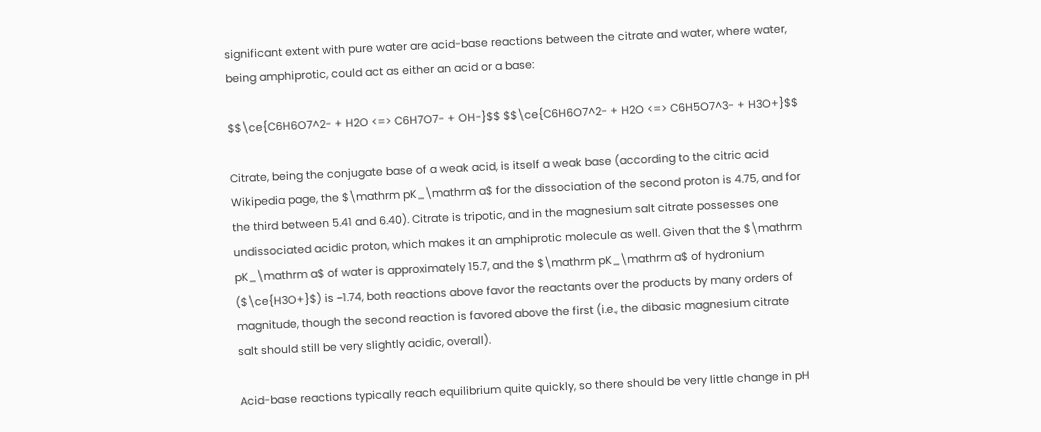significant extent with pure water are acid-base reactions between the citrate and water, where water, being amphiprotic, could act as either an acid or a base:

$$\ce{C6H6O7^2- + H2O <=> C6H7O7- + OH-}$$ $$\ce{C6H6O7^2- + H2O <=> C6H5O7^3- + H3O+}$$

Citrate, being the conjugate base of a weak acid, is itself a weak base (according to the citric acid Wikipedia page, the $\mathrm pK_\mathrm a$ for the dissociation of the second proton is 4.75, and for the third between 5.41 and 6.40). Citrate is tripotic, and in the magnesium salt citrate possesses one undissociated acidic proton, which makes it an amphiprotic molecule as well. Given that the $\mathrm pK_\mathrm a$ of water is approximately 15.7, and the $\mathrm pK_\mathrm a$ of hydronium ($\ce{H3O+}$) is −1.74, both reactions above favor the reactants over the products by many orders of magnitude, though the second reaction is favored above the first (i.e., the dibasic magnesium citrate salt should still be very slightly acidic, overall).

Acid-base reactions typically reach equilibrium quite quickly, so there should be very little change in pH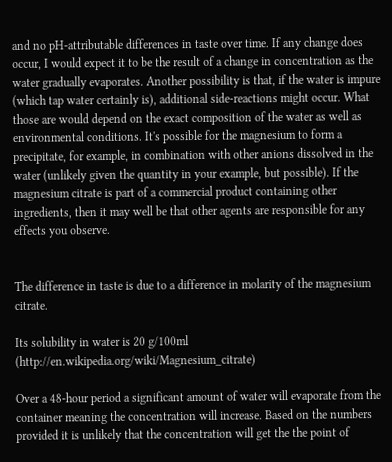and no pH-attributable differences in taste over time. If any change does occur, I would expect it to be the result of a change in concentration as the water gradually evaporates. Another possibility is that, if the water is impure (which tap water certainly is), additional side-reactions might occur. What those are would depend on the exact composition of the water as well as environmental conditions. It's possible for the magnesium to form a precipitate, for example, in combination with other anions dissolved in the water (unlikely given the quantity in your example, but possible). If the magnesium citrate is part of a commercial product containing other ingredients, then it may well be that other agents are responsible for any effects you observe.


The difference in taste is due to a difference in molarity of the magnesium citrate.

Its solubility in water is 20 g/100ml (http://en.wikipedia.org/wiki/Magnesium_citrate)

Over a 48-hour period a significant amount of water will evaporate from the container meaning the concentration will increase. Based on the numbers provided it is unlikely that the concentration will get the the point of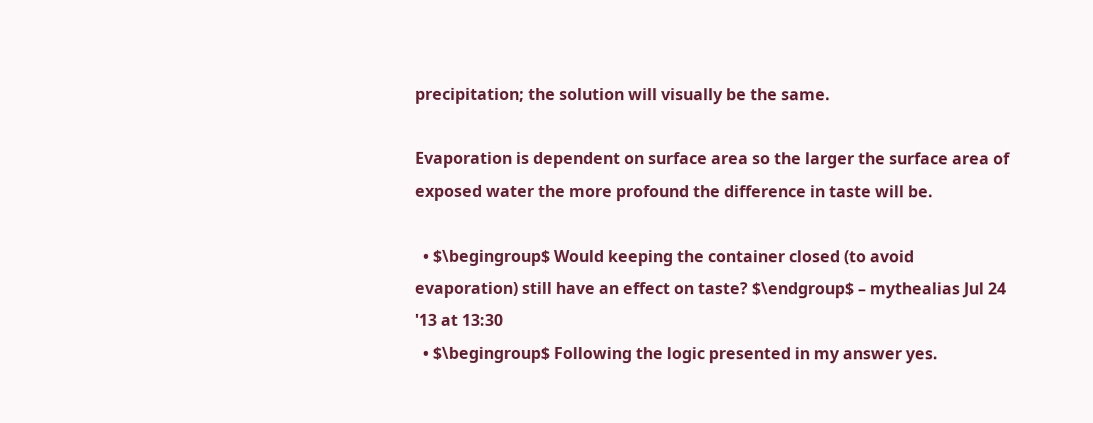precipitation; the solution will visually be the same.

Evaporation is dependent on surface area so the larger the surface area of exposed water the more profound the difference in taste will be.

  • $\begingroup$ Would keeping the container closed (to avoid evaporation) still have an effect on taste? $\endgroup$ – mythealias Jul 24 '13 at 13:30
  • $\begingroup$ Following the logic presented in my answer yes.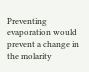Preventing evaporation would prevent a change in the molarity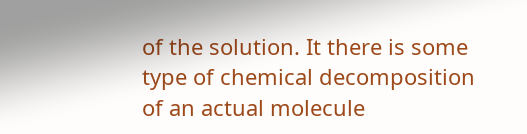of the solution. It there is some type of chemical decomposition of an actual molecule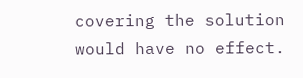covering the solution would have no effect.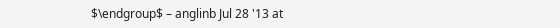$\endgroup$ – anglinb Jul 28 '13 at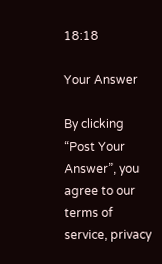18:18

Your Answer

By clicking “Post Your Answer”, you agree to our terms of service, privacy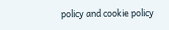policy and cookie policy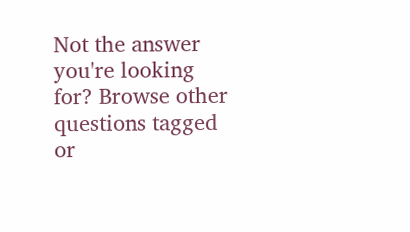Not the answer you're looking for? Browse other questions tagged or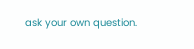ask your own question.